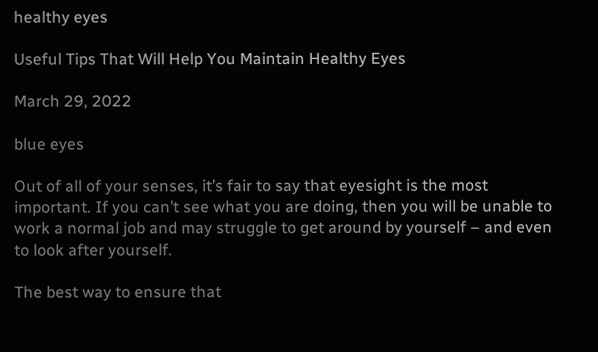healthy eyes

Useful Tips That Will Help You Maintain Healthy Eyes

March 29, 2022

blue eyes

Out of all of your senses, it’s fair to say that eyesight is the most important. If you can’t see what you are doing, then you will be unable to work a normal job and may struggle to get around by yourself – and even to look after yourself.

The best way to ensure that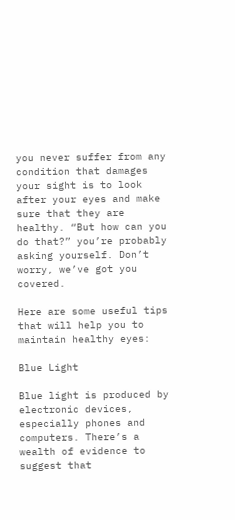you never suffer from any condition that damages your sight is to look after your eyes and make sure that they are healthy. “But how can you do that?” you’re probably asking yourself. Don’t worry, we’ve got you covered.

Here are some useful tips that will help you to maintain healthy eyes:

Blue Light

Blue light is produced by electronic devices, especially phones and computers. There’s a wealth of evidence to suggest that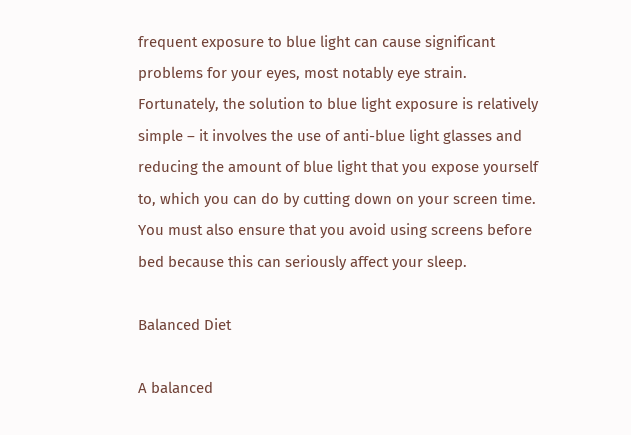frequent exposure to blue light can cause significant problems for your eyes, most notably eye strain. Fortunately, the solution to blue light exposure is relatively simple – it involves the use of anti-blue light glasses and reducing the amount of blue light that you expose yourself to, which you can do by cutting down on your screen time. You must also ensure that you avoid using screens before bed because this can seriously affect your sleep.

Balanced Diet

A balanced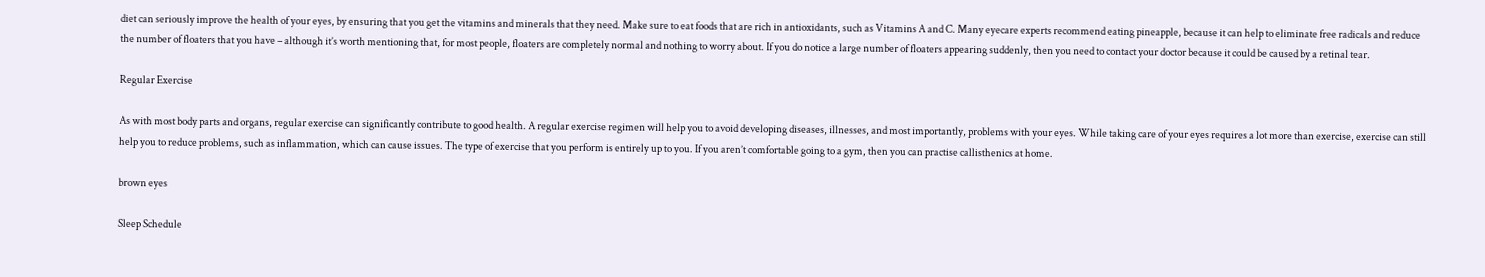diet can seriously improve the health of your eyes, by ensuring that you get the vitamins and minerals that they need. Make sure to eat foods that are rich in antioxidants, such as Vitamins A and C. Many eyecare experts recommend eating pineapple, because it can help to eliminate free radicals and reduce the number of floaters that you have – although it’s worth mentioning that, for most people, floaters are completely normal and nothing to worry about. If you do notice a large number of floaters appearing suddenly, then you need to contact your doctor because it could be caused by a retinal tear.

Regular Exercise

As with most body parts and organs, regular exercise can significantly contribute to good health. A regular exercise regimen will help you to avoid developing diseases, illnesses, and most importantly, problems with your eyes. While taking care of your eyes requires a lot more than exercise, exercise can still help you to reduce problems, such as inflammation, which can cause issues. The type of exercise that you perform is entirely up to you. If you aren’t comfortable going to a gym, then you can practise callisthenics at home.

brown eyes

Sleep Schedule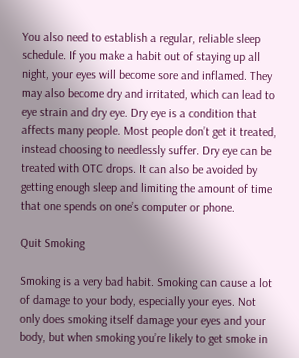You also need to establish a regular, reliable sleep schedule. If you make a habit out of staying up all night, your eyes will become sore and inflamed. They may also become dry and irritated, which can lead to eye strain and dry eye. Dry eye is a condition that affects many people. Most people don’t get it treated, instead choosing to needlessly suffer. Dry eye can be treated with OTC drops. It can also be avoided by getting enough sleep and limiting the amount of time that one spends on one’s computer or phone.

Quit Smoking

Smoking is a very bad habit. Smoking can cause a lot of damage to your body, especially your eyes. Not only does smoking itself damage your eyes and your body, but when smoking you’re likely to get smoke in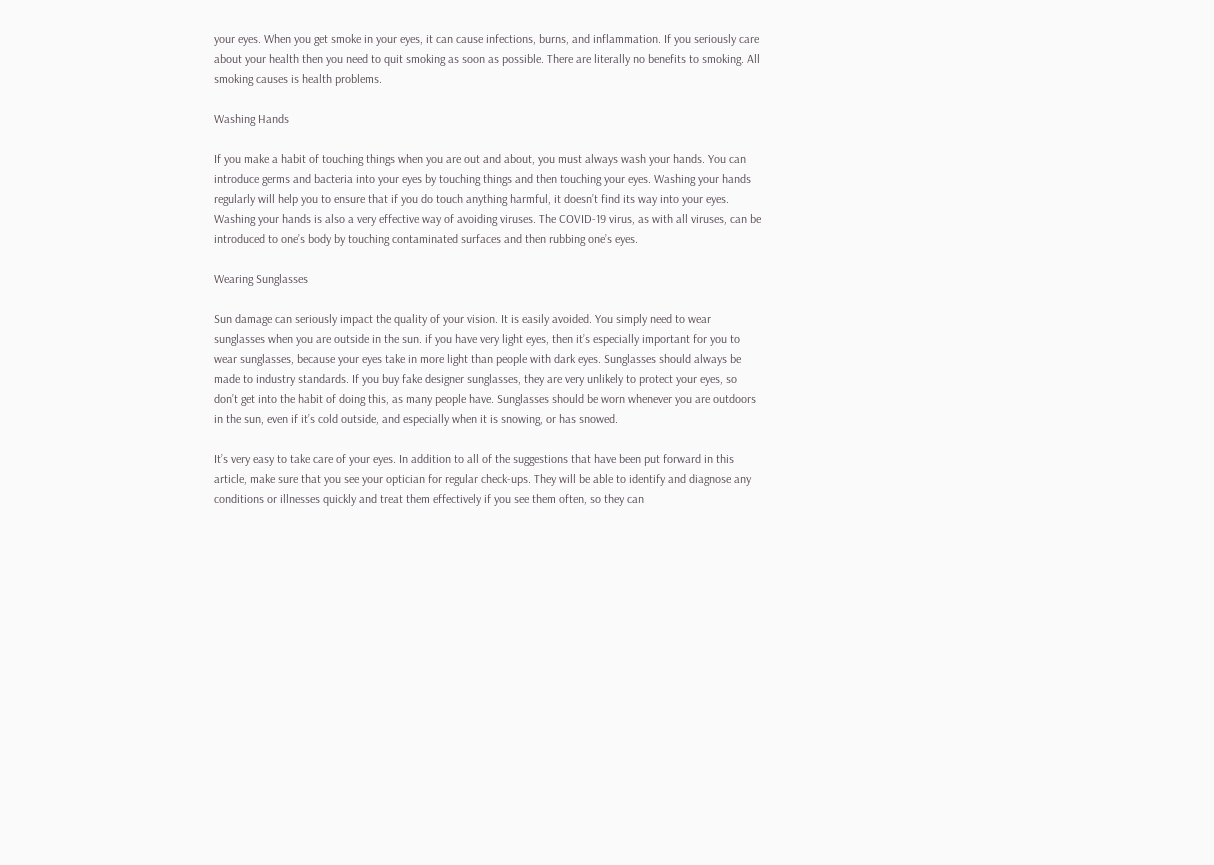your eyes. When you get smoke in your eyes, it can cause infections, burns, and inflammation. If you seriously care about your health then you need to quit smoking as soon as possible. There are literally no benefits to smoking. All smoking causes is health problems.

Washing Hands

If you make a habit of touching things when you are out and about, you must always wash your hands. You can introduce germs and bacteria into your eyes by touching things and then touching your eyes. Washing your hands regularly will help you to ensure that if you do touch anything harmful, it doesn’t find its way into your eyes. Washing your hands is also a very effective way of avoiding viruses. The COVID-19 virus, as with all viruses, can be introduced to one’s body by touching contaminated surfaces and then rubbing one’s eyes.

Wearing Sunglasses

Sun damage can seriously impact the quality of your vision. It is easily avoided. You simply need to wear sunglasses when you are outside in the sun. if you have very light eyes, then it’s especially important for you to wear sunglasses, because your eyes take in more light than people with dark eyes. Sunglasses should always be made to industry standards. If you buy fake designer sunglasses, they are very unlikely to protect your eyes, so don’t get into the habit of doing this, as many people have. Sunglasses should be worn whenever you are outdoors in the sun, even if it’s cold outside, and especially when it is snowing, or has snowed.

It’s very easy to take care of your eyes. In addition to all of the suggestions that have been put forward in this article, make sure that you see your optician for regular check-ups. They will be able to identify and diagnose any conditions or illnesses quickly and treat them effectively if you see them often, so they can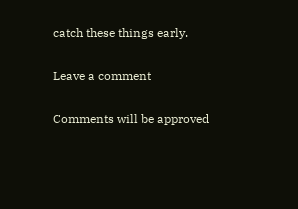catch these things early.

Leave a comment

Comments will be approved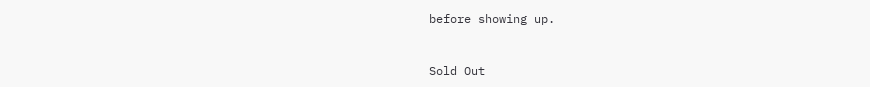before showing up.



Sold Out